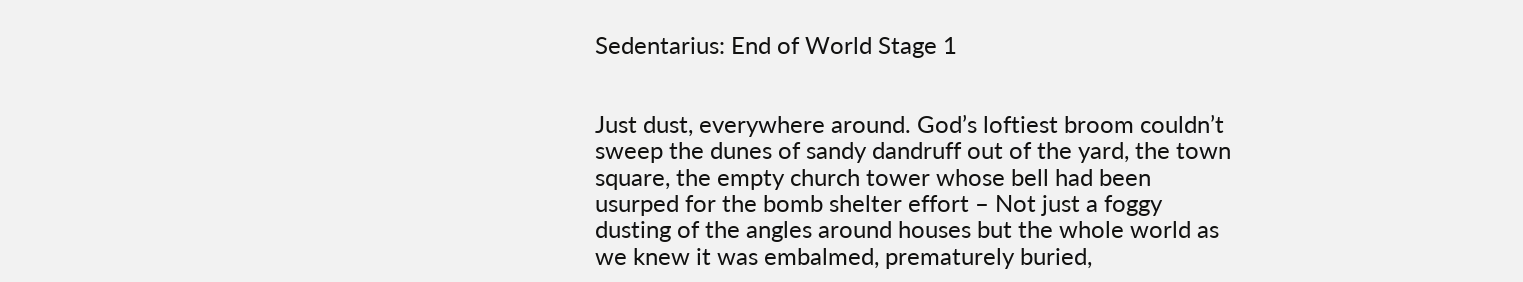Sedentarius: End of World Stage 1


Just dust, everywhere around. God’s loftiest broom couldn’t sweep the dunes of sandy dandruff out of the yard, the town square, the empty church tower whose bell had been usurped for the bomb shelter effort – Not just a foggy dusting of the angles around houses but the whole world as we knew it was embalmed, prematurely buried,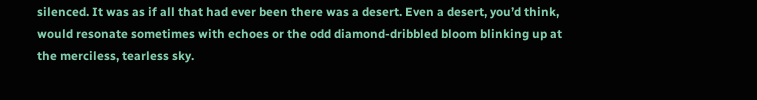silenced. It was as if all that had ever been there was a desert. Even a desert, you’d think, would resonate sometimes with echoes or the odd diamond-dribbled bloom blinking up at the merciless, tearless sky.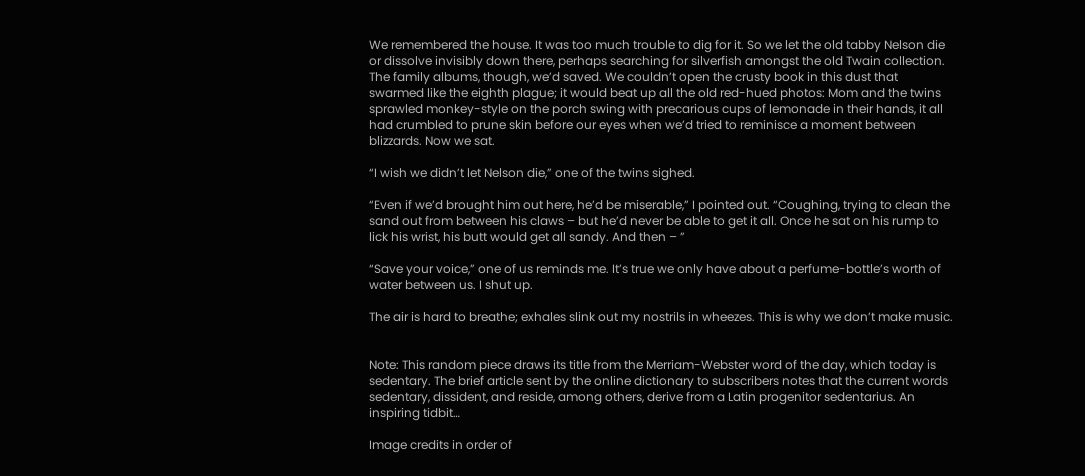We remembered the house. It was too much trouble to dig for it. So we let the old tabby Nelson die or dissolve invisibly down there, perhaps searching for silverfish amongst the old Twain collection. The family albums, though, we’d saved. We couldn’t open the crusty book in this dust that swarmed like the eighth plague; it would beat up all the old red-hued photos: Mom and the twins sprawled monkey-style on the porch swing with precarious cups of lemonade in their hands, it all had crumbled to prune skin before our eyes when we’d tried to reminisce a moment between blizzards. Now we sat.

“I wish we didn’t let Nelson die,” one of the twins sighed.

“Even if we’d brought him out here, he’d be miserable,” I pointed out. “Coughing, trying to clean the sand out from between his claws – but he’d never be able to get it all. Once he sat on his rump to lick his wrist, his butt would get all sandy. And then – ”

“Save your voice,” one of us reminds me. It’s true we only have about a perfume-bottle’s worth of water between us. I shut up.

The air is hard to breathe; exhales slink out my nostrils in wheezes. This is why we don’t make music.


Note: This random piece draws its title from the Merriam-Webster word of the day, which today is sedentary. The brief article sent by the online dictionary to subscribers notes that the current words sedentary, dissident, and reside, among others, derive from a Latin progenitor sedentarius. An inspiring tidbit…

Image credits in order of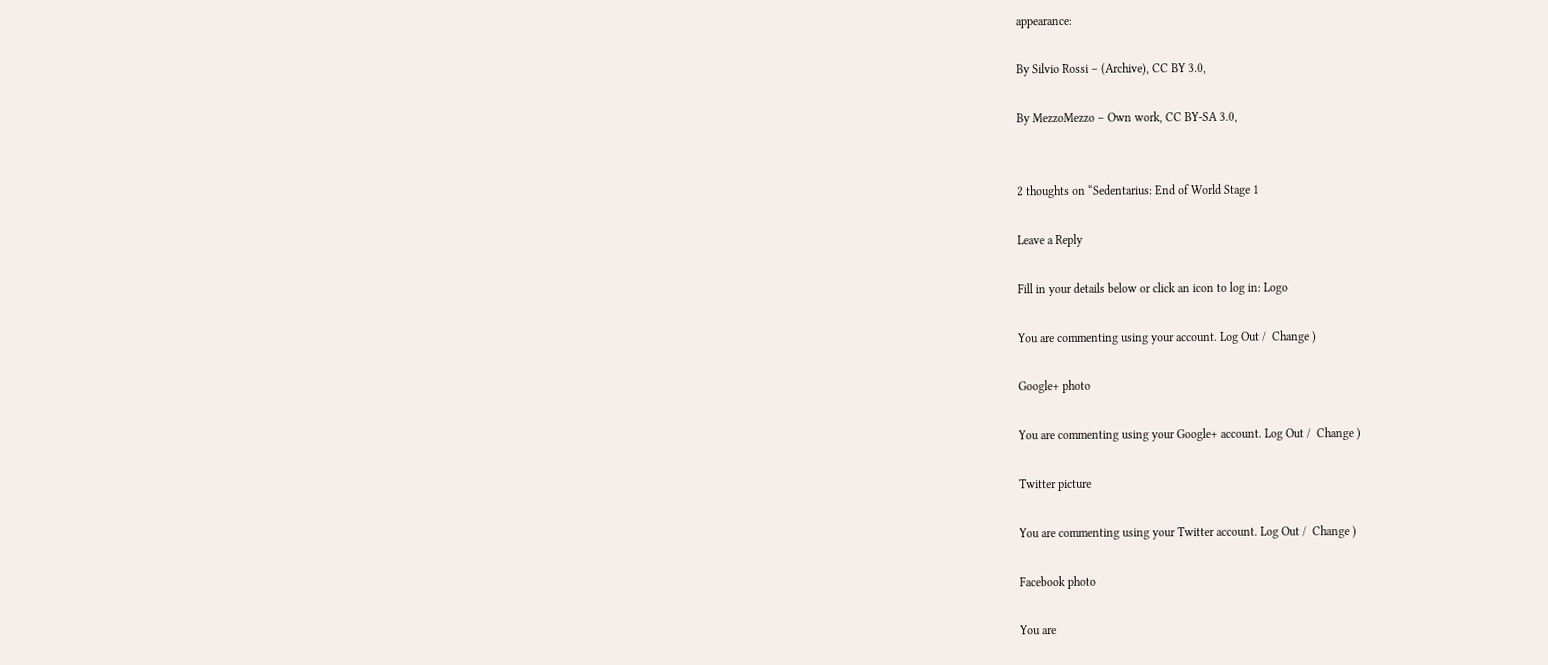appearance:

By Silvio Rossi – (Archive), CC BY 3.0,

By MezzoMezzo – Own work, CC BY-SA 3.0,


2 thoughts on “Sedentarius: End of World Stage 1

Leave a Reply

Fill in your details below or click an icon to log in: Logo

You are commenting using your account. Log Out /  Change )

Google+ photo

You are commenting using your Google+ account. Log Out /  Change )

Twitter picture

You are commenting using your Twitter account. Log Out /  Change )

Facebook photo

You are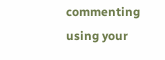commenting using your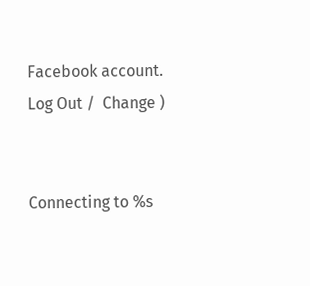Facebook account. Log Out /  Change )


Connecting to %s